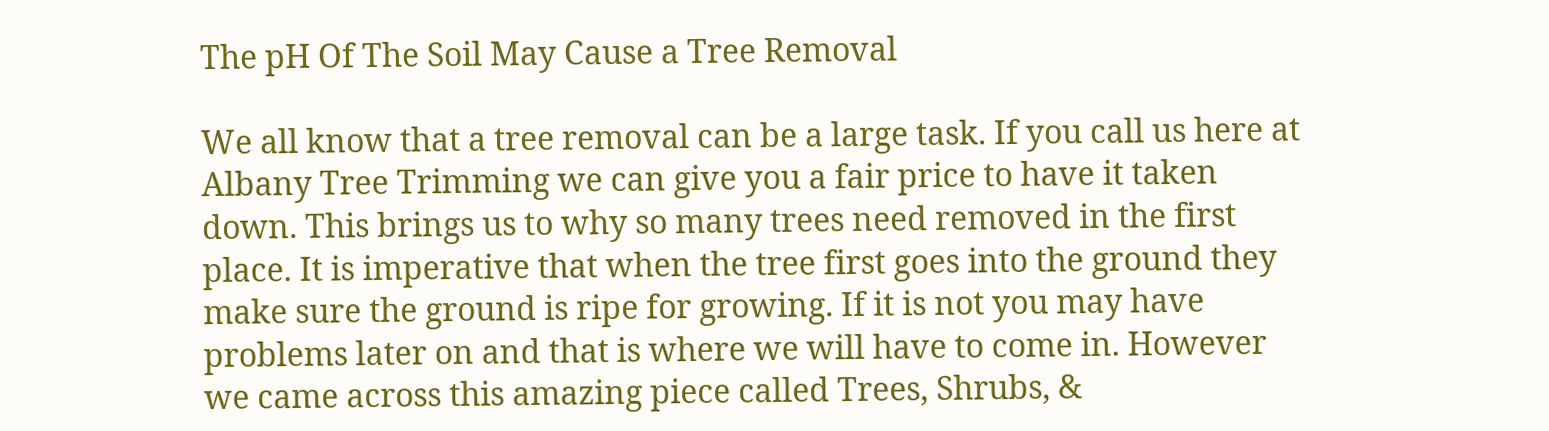The pH Of The Soil May Cause a Tree Removal

We all know that a tree removal can be a large task. If you call us here at Albany Tree Trimming we can give you a fair price to have it taken down. This brings us to why so many trees need removed in the first place. It is imperative that when the tree first goes into the ground they make sure the ground is ripe for growing. If it is not you may have problems later on and that is where we will have to come in. However we came across this amazing piece called Trees, Shrubs, &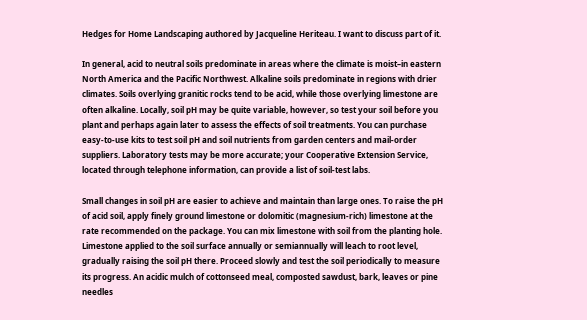Hedges for Home Landscaping authored by Jacqueline Heriteau. I want to discuss part of it.

In general, acid to neutral soils predominate in areas where the climate is moist–in eastern North America and the Pacific Northwest. Alkaline soils predominate in regions with drier climates. Soils overlying granitic rocks tend to be acid, while those overlying limestone are often alkaline. Locally, soil pH may be quite variable, however, so test your soil before you plant and perhaps again later to assess the effects of soil treatments. You can purchase easy-to-use kits to test soil pH and soil nutrients from garden centers and mail-order suppliers. Laboratory tests may be more accurate; your Cooperative Extension Service, located through telephone information, can provide a list of soil-test labs.

Small changes in soil pH are easier to achieve and maintain than large ones. To raise the pH of acid soil, apply finely ground limestone or dolomitic (magnesium-rich) limestone at the rate recommended on the package. You can mix limestone with soil from the planting hole. Limestone applied to the soil surface annually or semiannually will leach to root level, gradually raising the soil pH there. Proceed slowly and test the soil periodically to measure its progress. An acidic mulch of cottonseed meal, composted sawdust, bark, leaves or pine needles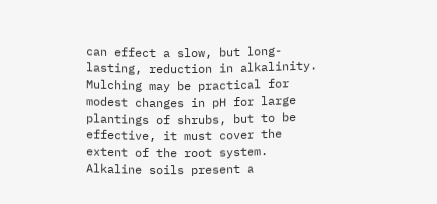can effect a slow, but long-lasting, reduction in alkalinity. Mulching may be practical for modest changes in pH for large plantings of shrubs, but to be effective, it must cover the extent of the root system. Alkaline soils present a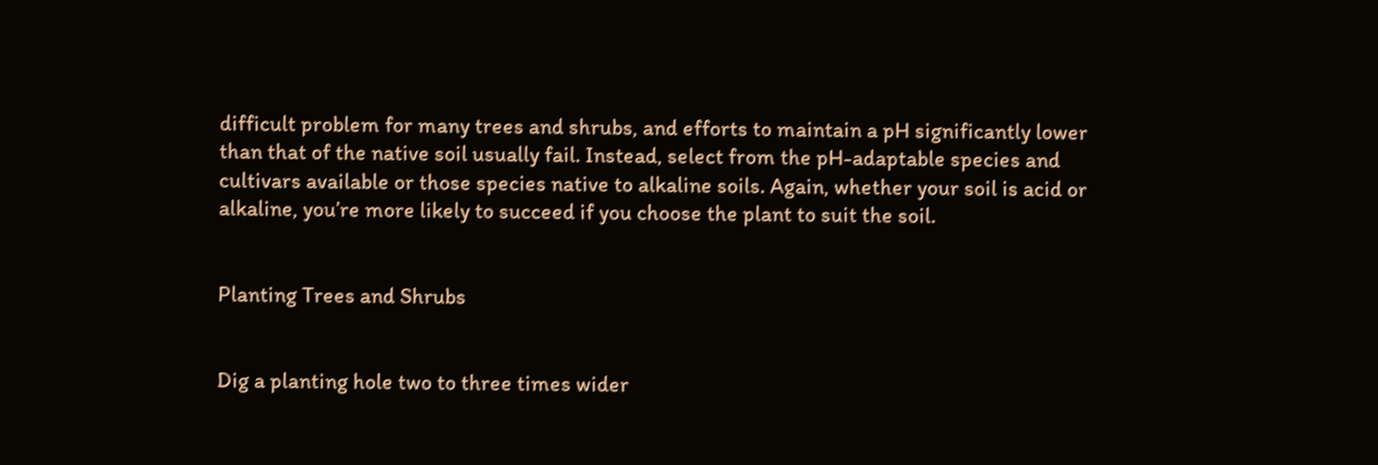difficult problem for many trees and shrubs, and efforts to maintain a pH significantly lower than that of the native soil usually fail. Instead, select from the pH-adaptable species and cultivars available or those species native to alkaline soils. Again, whether your soil is acid or alkaline, you’re more likely to succeed if you choose the plant to suit the soil.


Planting Trees and Shrubs


Dig a planting hole two to three times wider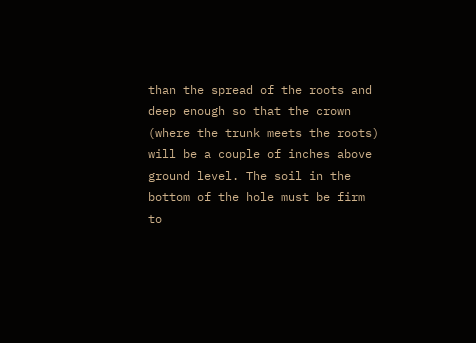than the spread of the roots and deep enough so that the crown (where the trunk meets the roots) will be a couple of inches above ground level. The soil in the bottom of the hole must be firm to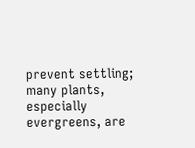prevent settling; many plants, especially evergreens, are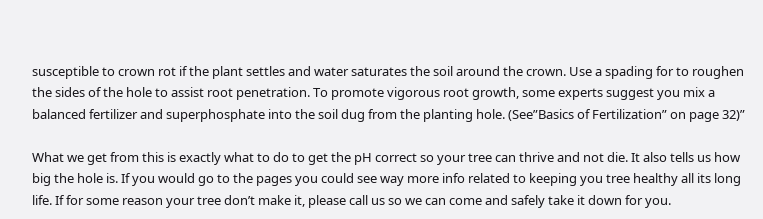susceptible to crown rot if the plant settles and water saturates the soil around the crown. Use a spading for to roughen the sides of the hole to assist root penetration. To promote vigorous root growth, some experts suggest you mix a balanced fertilizer and superphosphate into the soil dug from the planting hole. (See”Basics of Fertilization” on page 32)”

What we get from this is exactly what to do to get the pH correct so your tree can thrive and not die. It also tells us how big the hole is. If you would go to the pages you could see way more info related to keeping you tree healthy all its long life. If for some reason your tree don’t make it, please call us so we can come and safely take it down for you.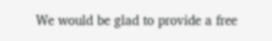We would be glad to provide a free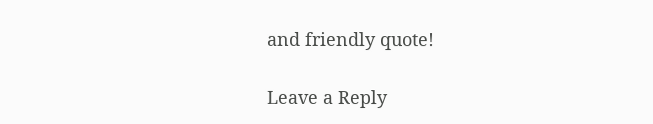and friendly quote!

Leave a Reply